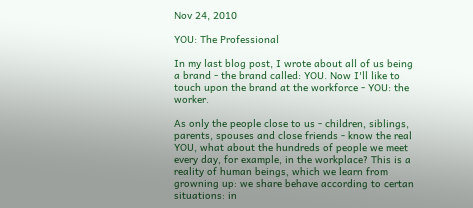Nov 24, 2010

YOU: The Professional

In my last blog post, I wrote about all of us being a brand - the brand called: YOU. Now I'll like to touch upon the brand at the workforce - YOU: the worker.

As only the people close to us - children, siblings, parents, spouses and close friends - know the real YOU, what about the hundreds of people we meet every day, for example, in the workplace? This is a reality of human beings, which we learn from growning up: we share behave according to certan situations: in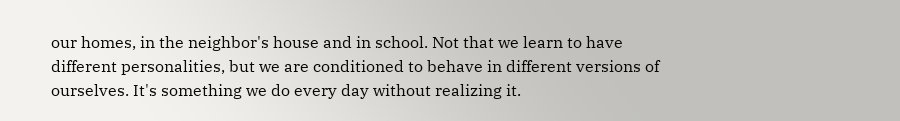our homes, in the neighbor's house and in school. Not that we learn to have different personalities, but we are conditioned to behave in different versions of ourselves. It's something we do every day without realizing it.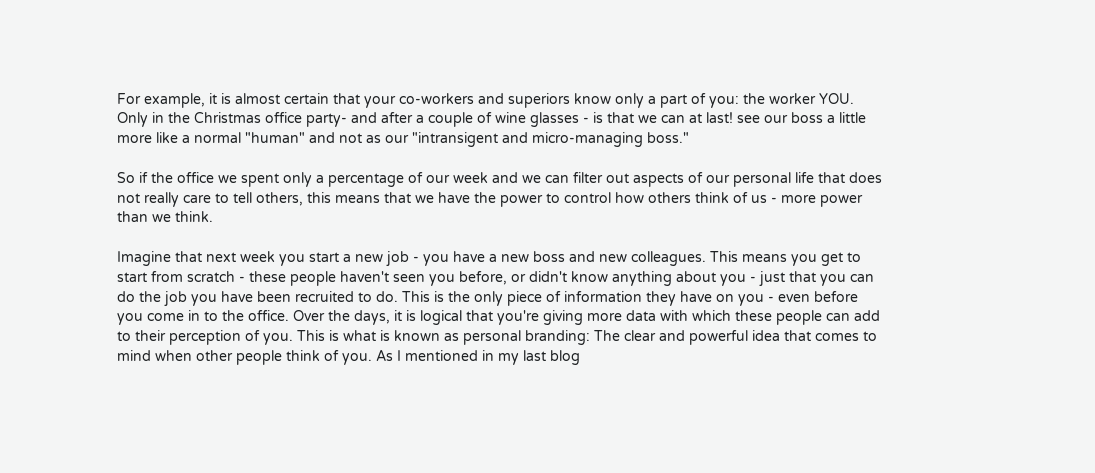For example, it is almost certain that your co-workers and superiors know only a part of you: the worker YOU. Only in the Christmas office party- and after a couple of wine glasses - is that we can at last! see our boss a little more like a normal "human" and not as our "intransigent and micro-managing boss."

So if the office we spent only a percentage of our week and we can filter out aspects of our personal life that does not really care to tell others, this means that we have the power to control how others think of us - more power than we think.

Imagine that next week you start a new job - you have a new boss and new colleagues. This means you get to start from scratch - these people haven't seen you before, or didn't know anything about you - just that you can do the job you have been recruited to do. This is the only piece of information they have on you - even before you come in to the office. Over the days, it is logical that you're giving more data with which these people can add to their perception of you. This is what is known as personal branding: The clear and powerful idea that comes to mind when other people think of you. As I mentioned in my last blog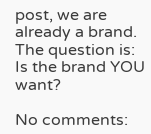post, we are already a brand. The question is: Is the brand YOU want?

No comments: